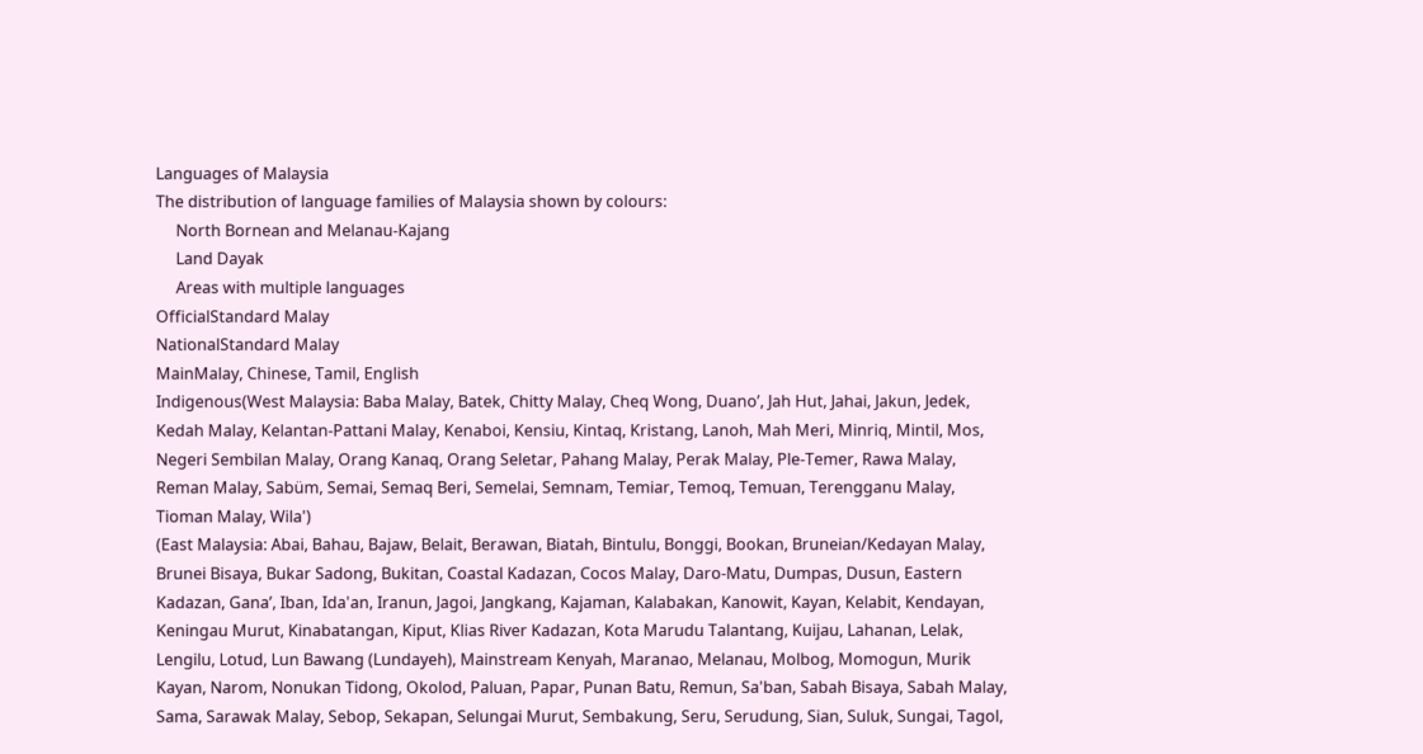Languages of Malaysia
The distribution of language families of Malaysia shown by colours:
     North Bornean and Melanau-Kajang
     Land Dayak
     Areas with multiple languages
OfficialStandard Malay
NationalStandard Malay
MainMalay, Chinese, Tamil, English
Indigenous(West Malaysia: Baba Malay, Batek, Chitty Malay, Cheq Wong, Duano’, Jah Hut, Jahai, Jakun, Jedek, Kedah Malay, Kelantan-Pattani Malay, Kenaboi, Kensiu, Kintaq, Kristang, Lanoh, Mah Meri, Minriq, Mintil, Mos, Negeri Sembilan Malay, Orang Kanaq, Orang Seletar, Pahang Malay, Perak Malay, Ple-Temer, Rawa Malay, Reman Malay, Sabüm, Semai, Semaq Beri, Semelai, Semnam, Temiar, Temoq, Temuan, Terengganu Malay, Tioman Malay, Wila')
(East Malaysia: Abai, Bahau, Bajaw, Belait, Berawan, Biatah, Bintulu, Bonggi, Bookan, Bruneian/Kedayan Malay, Brunei Bisaya, Bukar Sadong, Bukitan, Coastal Kadazan, Cocos Malay, Daro-Matu, Dumpas, Dusun, Eastern Kadazan, Gana’, Iban, Ida'an, Iranun, Jagoi, Jangkang, Kajaman, Kalabakan, Kanowit, Kayan, Kelabit, Kendayan, Keningau Murut, Kinabatangan, Kiput, Klias River Kadazan, Kota Marudu Talantang, Kuijau, Lahanan, Lelak, Lengilu, Lotud, Lun Bawang (Lundayeh), Mainstream Kenyah, Maranao, Melanau, Molbog, Momogun, Murik Kayan, Narom, Nonukan Tidong, Okolod, Paluan, Papar, Punan Batu, Remun, Sa'ban, Sabah Bisaya, Sabah Malay, Sama, Sarawak Malay, Sebop, Sekapan, Selungai Murut, Sembakung, Seru, Serudung, Sian, Suluk, Sungai, Tagol,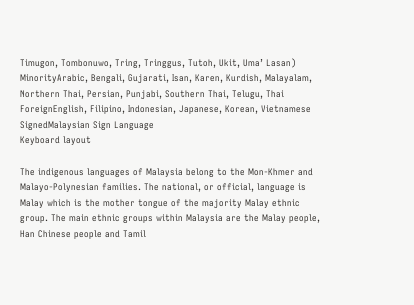Timugon, Tombonuwo, Tring, Tringgus, Tutoh, Ukit, Uma’ Lasan)
MinorityArabic, Bengali, Gujarati, Isan, Karen, Kurdish, Malayalam, Northern Thai, Persian, Punjabi, Southern Thai, Telugu, Thai
ForeignEnglish, Filipino, Indonesian, Japanese, Korean, Vietnamese
SignedMalaysian Sign Language
Keyboard layout

The indigenous languages of Malaysia belong to the Mon-Khmer and Malayo-Polynesian families. The national, or official, language is Malay which is the mother tongue of the majority Malay ethnic group. The main ethnic groups within Malaysia are the Malay people, Han Chinese people and Tamil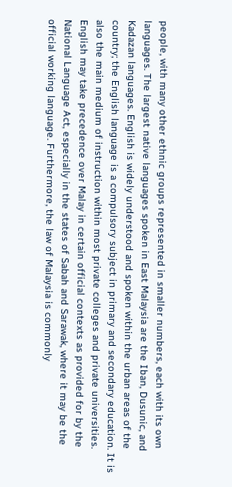people, with many other ethnic groups represented in smaller numbers, each with its own languages. The largest native languages spoken in East Malaysia are the Iban, Dusunic, and Kadazan languages. English is widely understood and spoken within the urban areas of the country; the English language is a compulsory subject in primary and secondary education. It is also the main medium of instruction within most private colleges and private universities. English may take precedence over Malay in certain official contexts as provided for by the National Language Act, especially in the states of Sabah and Sarawak, where it may be the official working language. Furthermore, the law of Malaysia is commonly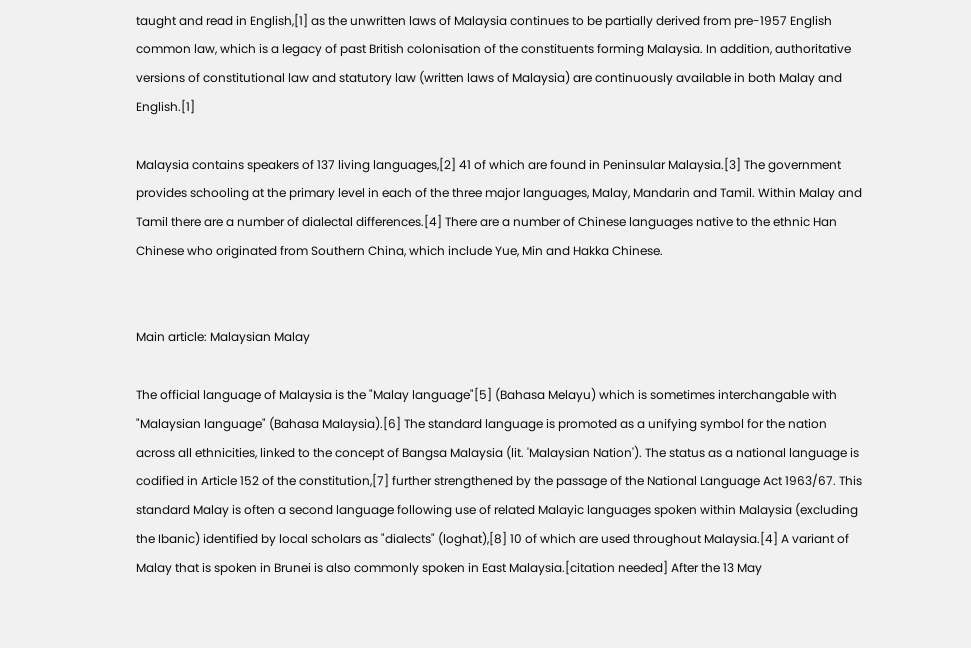taught and read in English,[1] as the unwritten laws of Malaysia continues to be partially derived from pre-1957 English common law, which is a legacy of past British colonisation of the constituents forming Malaysia. In addition, authoritative versions of constitutional law and statutory law (written laws of Malaysia) are continuously available in both Malay and English.[1]

Malaysia contains speakers of 137 living languages,[2] 41 of which are found in Peninsular Malaysia.[3] The government provides schooling at the primary level in each of the three major languages, Malay, Mandarin and Tamil. Within Malay and Tamil there are a number of dialectal differences.[4] There are a number of Chinese languages native to the ethnic Han Chinese who originated from Southern China, which include Yue, Min and Hakka Chinese.


Main article: Malaysian Malay

The official language of Malaysia is the "Malay language"[5] (Bahasa Melayu) which is sometimes interchangable with "Malaysian language" (Bahasa Malaysia).[6] The standard language is promoted as a unifying symbol for the nation across all ethnicities, linked to the concept of Bangsa Malaysia (lit. 'Malaysian Nation'). The status as a national language is codified in Article 152 of the constitution,[7] further strengthened by the passage of the National Language Act 1963/67. This standard Malay is often a second language following use of related Malayic languages spoken within Malaysia (excluding the Ibanic) identified by local scholars as "dialects" (loghat),[8] 10 of which are used throughout Malaysia.[4] A variant of Malay that is spoken in Brunei is also commonly spoken in East Malaysia.[citation needed] After the 13 May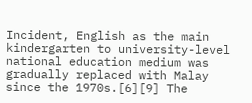Incident, English as the main kindergarten to university-level national education medium was gradually replaced with Malay since the 1970s.[6][9] The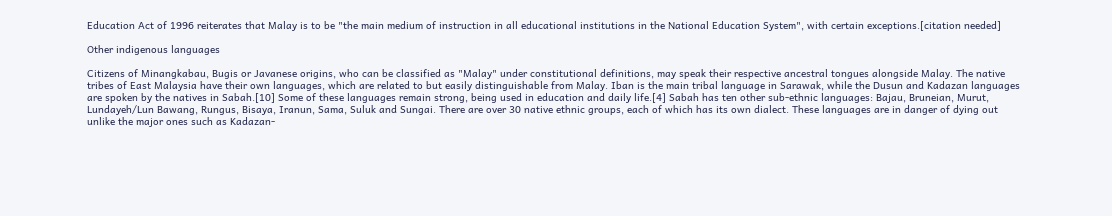Education Act of 1996 reiterates that Malay is to be "the main medium of instruction in all educational institutions in the National Education System", with certain exceptions.[citation needed]

Other indigenous languages

Citizens of Minangkabau, Bugis or Javanese origins, who can be classified as "Malay" under constitutional definitions, may speak their respective ancestral tongues alongside Malay. The native tribes of East Malaysia have their own languages, which are related to but easily distinguishable from Malay. Iban is the main tribal language in Sarawak, while the Dusun and Kadazan languages are spoken by the natives in Sabah.[10] Some of these languages remain strong, being used in education and daily life.[4] Sabah has ten other sub-ethnic languages: Bajau, Bruneian, Murut, Lundayeh/Lun Bawang, Rungus, Bisaya, Iranun, Sama, Suluk and Sungai. There are over 30 native ethnic groups, each of which has its own dialect. These languages are in danger of dying out unlike the major ones such as Kadazan-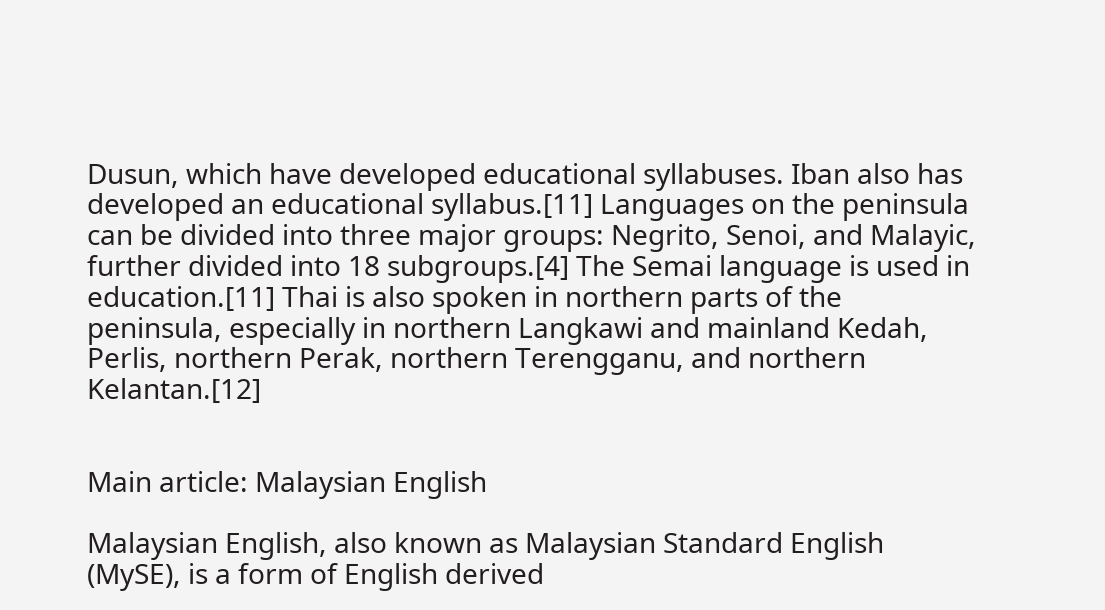Dusun, which have developed educational syllabuses. Iban also has developed an educational syllabus.[11] Languages on the peninsula can be divided into three major groups: Negrito, Senoi, and Malayic, further divided into 18 subgroups.[4] The Semai language is used in education.[11] Thai is also spoken in northern parts of the peninsula, especially in northern Langkawi and mainland Kedah, Perlis, northern Perak, northern Terengganu, and northern Kelantan.[12]


Main article: Malaysian English

Malaysian English, also known as Malaysian Standard English (MySE), is a form of English derived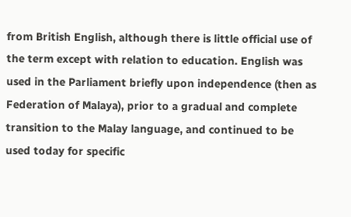from British English, although there is little official use of the term except with relation to education. English was used in the Parliament briefly upon independence (then as Federation of Malaya), prior to a gradual and complete transition to the Malay language, and continued to be used today for specific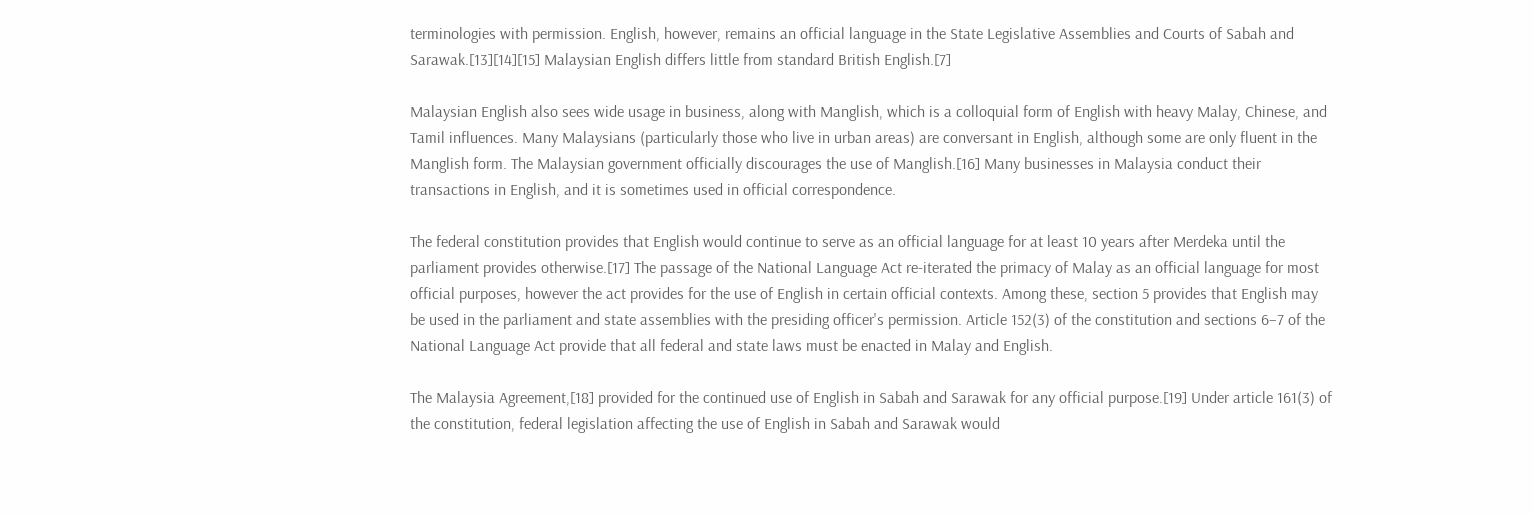terminologies with permission. English, however, remains an official language in the State Legislative Assemblies and Courts of Sabah and Sarawak.[13][14][15] Malaysian English differs little from standard British English.[7]

Malaysian English also sees wide usage in business, along with Manglish, which is a colloquial form of English with heavy Malay, Chinese, and Tamil influences. Many Malaysians (particularly those who live in urban areas) are conversant in English, although some are only fluent in the Manglish form. The Malaysian government officially discourages the use of Manglish.[16] Many businesses in Malaysia conduct their transactions in English, and it is sometimes used in official correspondence.

The federal constitution provides that English would continue to serve as an official language for at least 10 years after Merdeka until the parliament provides otherwise.[17] The passage of the National Language Act re-iterated the primacy of Malay as an official language for most official purposes, however the act provides for the use of English in certain official contexts. Among these, section 5 provides that English may be used in the parliament and state assemblies with the presiding officer's permission. Article 152(3) of the constitution and sections 6–7 of the National Language Act provide that all federal and state laws must be enacted in Malay and English.

The Malaysia Agreement,[18] provided for the continued use of English in Sabah and Sarawak for any official purpose.[19] Under article 161(3) of the constitution, federal legislation affecting the use of English in Sabah and Sarawak would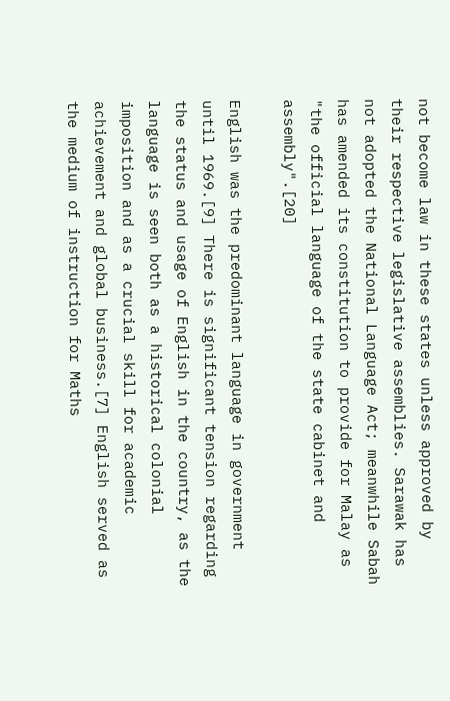not become law in these states unless approved by their respective legislative assemblies. Sarawak has not adopted the National Language Act; meanwhile Sabah has amended its constitution to provide for Malay as "the official language of the state cabinet and assembly".[20]

English was the predominant language in government until 1969.[9] There is significant tension regarding the status and usage of English in the country, as the language is seen both as a historical colonial imposition and as a crucial skill for academic achievement and global business.[7] English served as the medium of instruction for Maths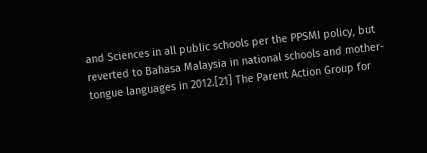and Sciences in all public schools per the PPSMI policy, but reverted to Bahasa Malaysia in national schools and mother-tongue languages in 2012.[21] The Parent Action Group for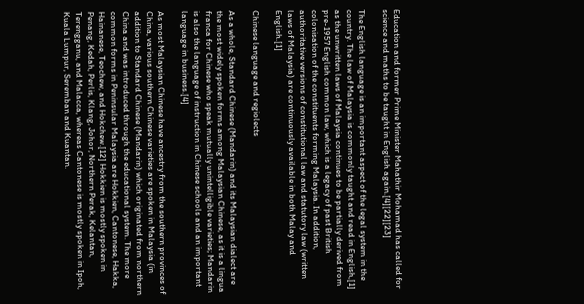Education and former Prime Minister Mahathir Mohamad has called for science and maths to be taught in English again.[4][22][23]

The English language is an important aspect of the legal system in the country. The law of Malaysia is commonly taught and read in English,[1] as the unwritten laws of Malaysia continues to be partially derived from pre-1957 English common law, which is a legacy of past British colonisation of the constituents forming Malaysia. In addition, authoritative versions of constitutional law and statutory law (written laws of Malaysia) are continuously available in both Malay and English.[1]

Chinese language and regiolects

As a whole, Standard Chinese (Mandarin) and its Malaysian dialect are the most widely spoken forms among Malaysian Chinese, as it is a lingua franca for Chinese who speak mutually unintelligible varieties; Mandarin is also the language of instruction in Chinese schools and an important language in business.[4]

As most Malaysian Chinese have ancestry from the southern provinces of China, various southern Chinese varieties are spoken in Malaysia (in addition to Standard Chinese (Mandarin) which originated from northern China and was introduced through the educational system. The more common forms in Peninsular Malaysia are Hokkien, Cantonese, Hakka, Hainanese, Teochew, and Hokchew.[12] Hokkien is mostly spoken in Penang, Kedah, Perlis, Klang, Johor, Northern Perak, Kelantan, Terengganu, and Malacca, whereas Cantonese is mostly spoken in Ipoh, Kuala Lumpur, Seremban and Kuantan.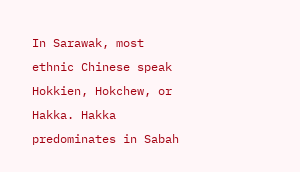In Sarawak, most ethnic Chinese speak Hokkien, Hokchew, or Hakka. Hakka predominates in Sabah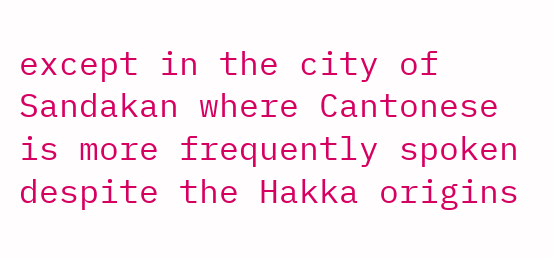except in the city of Sandakan where Cantonese is more frequently spoken despite the Hakka origins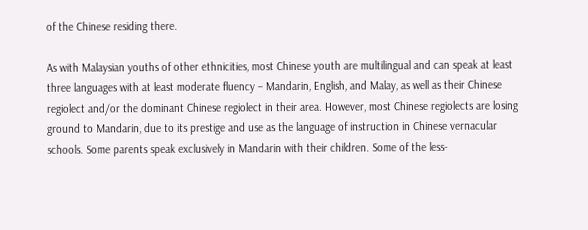of the Chinese residing there.

As with Malaysian youths of other ethnicities, most Chinese youth are multilingual and can speak at least three languages with at least moderate fluency – Mandarin, English, and Malay, as well as their Chinese regiolect and/or the dominant Chinese regiolect in their area. However, most Chinese regiolects are losing ground to Mandarin, due to its prestige and use as the language of instruction in Chinese vernacular schools. Some parents speak exclusively in Mandarin with their children. Some of the less-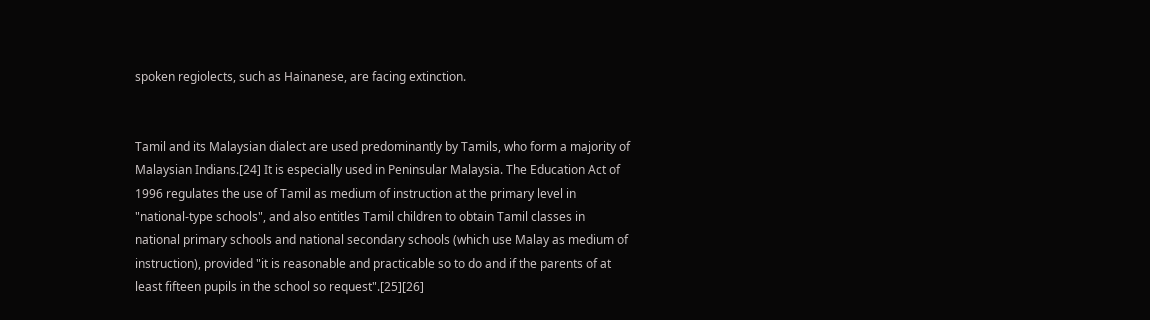spoken regiolects, such as Hainanese, are facing extinction.


Tamil and its Malaysian dialect are used predominantly by Tamils, who form a majority of Malaysian Indians.[24] It is especially used in Peninsular Malaysia. The Education Act of 1996 regulates the use of Tamil as medium of instruction at the primary level in "national-type schools", and also entitles Tamil children to obtain Tamil classes in national primary schools and national secondary schools (which use Malay as medium of instruction), provided "it is reasonable and practicable so to do and if the parents of at least fifteen pupils in the school so request".[25][26]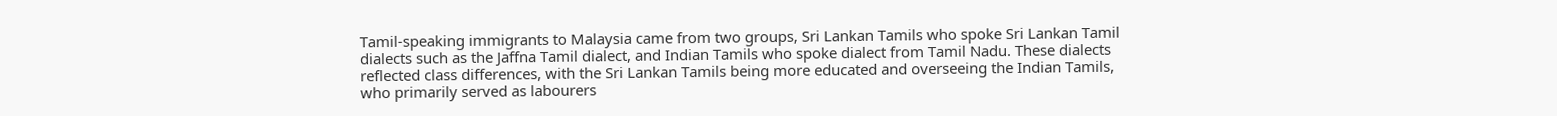Tamil-speaking immigrants to Malaysia came from two groups, Sri Lankan Tamils who spoke Sri Lankan Tamil dialects such as the Jaffna Tamil dialect, and Indian Tamils who spoke dialect from Tamil Nadu. These dialects reflected class differences, with the Sri Lankan Tamils being more educated and overseeing the Indian Tamils, who primarily served as labourers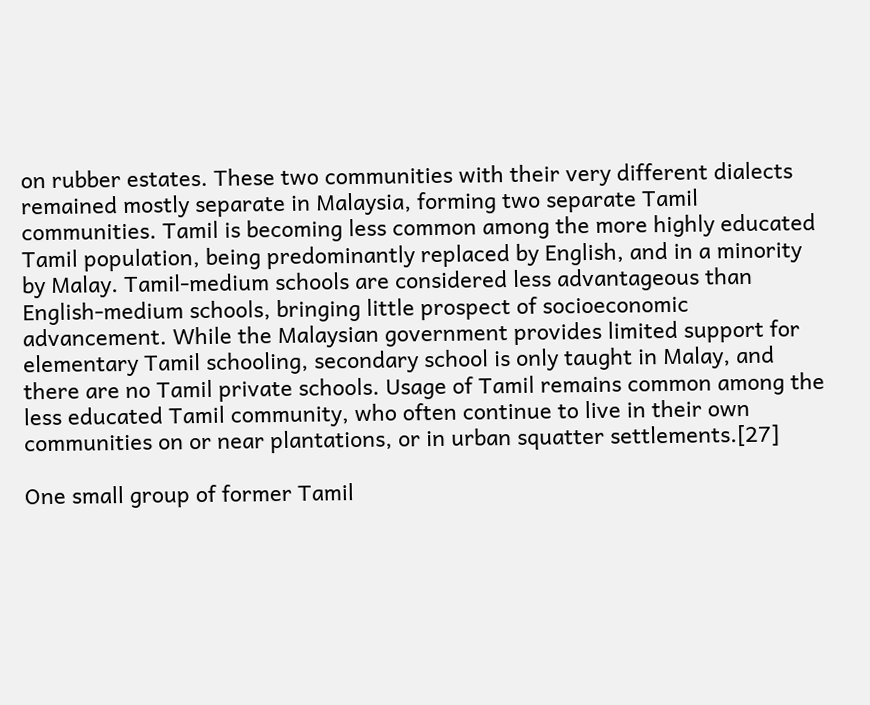on rubber estates. These two communities with their very different dialects remained mostly separate in Malaysia, forming two separate Tamil communities. Tamil is becoming less common among the more highly educated Tamil population, being predominantly replaced by English, and in a minority by Malay. Tamil-medium schools are considered less advantageous than English-medium schools, bringing little prospect of socioeconomic advancement. While the Malaysian government provides limited support for elementary Tamil schooling, secondary school is only taught in Malay, and there are no Tamil private schools. Usage of Tamil remains common among the less educated Tamil community, who often continue to live in their own communities on or near plantations, or in urban squatter settlements.[27]

One small group of former Tamil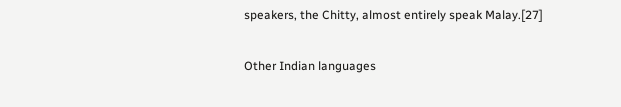speakers, the Chitty, almost entirely speak Malay.[27]

Other Indian languages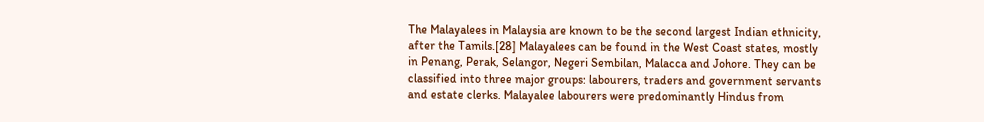The Malayalees in Malaysia are known to be the second largest Indian ethnicity, after the Tamils.[28] Malayalees can be found in the West Coast states, mostly in Penang, Perak, Selangor, Negeri Sembilan, Malacca and Johore. They can be classified into three major groups: labourers, traders and government servants and estate clerks. Malayalee labourers were predominantly Hindus from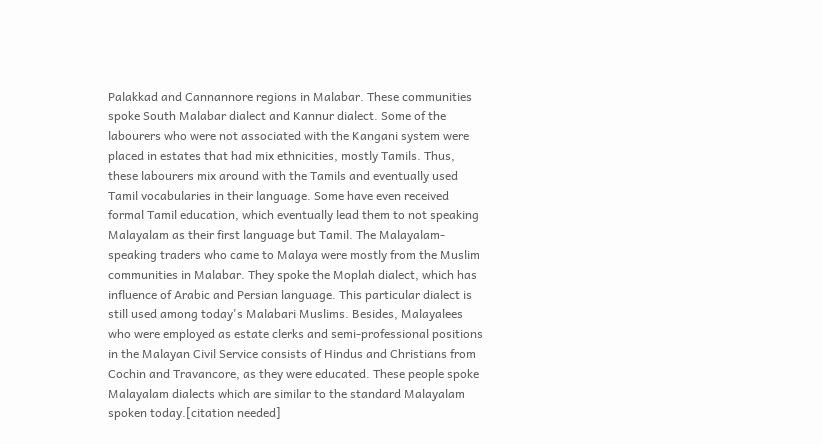Palakkad and Cannannore regions in Malabar. These communities spoke South Malabar dialect and Kannur dialect. Some of the labourers who were not associated with the Kangani system were placed in estates that had mix ethnicities, mostly Tamils. Thus, these labourers mix around with the Tamils and eventually used Tamil vocabularies in their language. Some have even received formal Tamil education, which eventually lead them to not speaking Malayalam as their first language but Tamil. The Malayalam-speaking traders who came to Malaya were mostly from the Muslim communities in Malabar. They spoke the Moplah dialect, which has influence of Arabic and Persian language. This particular dialect is still used among today's Malabari Muslims. Besides, Malayalees who were employed as estate clerks and semi-professional positions in the Malayan Civil Service consists of Hindus and Christians from Cochin and Travancore, as they were educated. These people spoke Malayalam dialects which are similar to the standard Malayalam spoken today.[citation needed]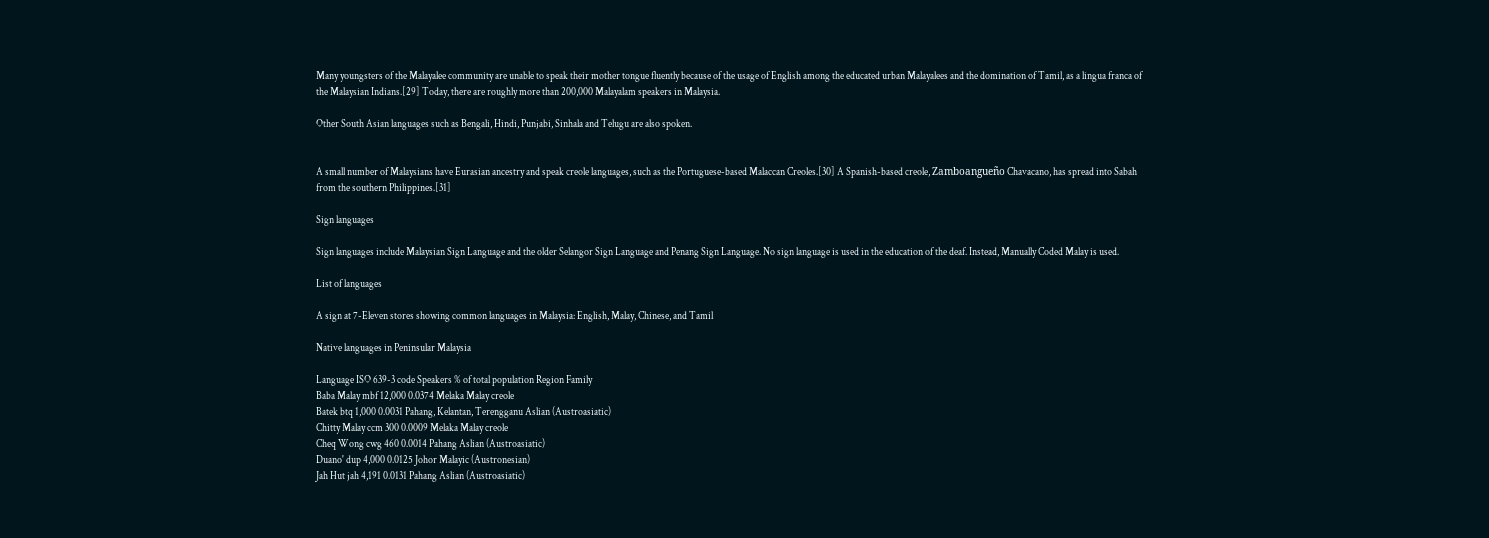Many youngsters of the Malayalee community are unable to speak their mother tongue fluently because of the usage of English among the educated urban Malayalees and the domination of Tamil, as a lingua franca of the Malaysian Indians.[29] Today, there are roughly more than 200,000 Malayalam speakers in Malaysia.

Other South Asian languages such as Bengali, Hindi, Punjabi, Sinhala and Telugu are also spoken.


A small number of Malaysians have Eurasian ancestry and speak creole languages, such as the Portuguese-based Malaccan Creoles.[30] A Spanish-based creole, Zamboangueño Chavacano, has spread into Sabah from the southern Philippines.[31]

Sign languages

Sign languages include Malaysian Sign Language and the older Selangor Sign Language and Penang Sign Language. No sign language is used in the education of the deaf. Instead, Manually Coded Malay is used.

List of languages

A sign at 7-Eleven stores showing common languages in Malaysia: English, Malay, Chinese, and Tamil

Native languages in Peninsular Malaysia

Language ISO 639-3 code Speakers % of total population Region Family
Baba Malay mbf 12,000 0.0374 Melaka Malay creole
Batek btq 1,000 0.0031 Pahang, Kelantan, Terengganu Aslian (Austroasiatic)
Chitty Malay ccm 300 0.0009 Melaka Malay creole
Cheq Wong cwg 460 0.0014 Pahang Aslian (Austroasiatic)
Duano' dup 4,000 0.0125 Johor Malayic (Austronesian)
Jah Hut jah 4,191 0.0131 Pahang Aslian (Austroasiatic)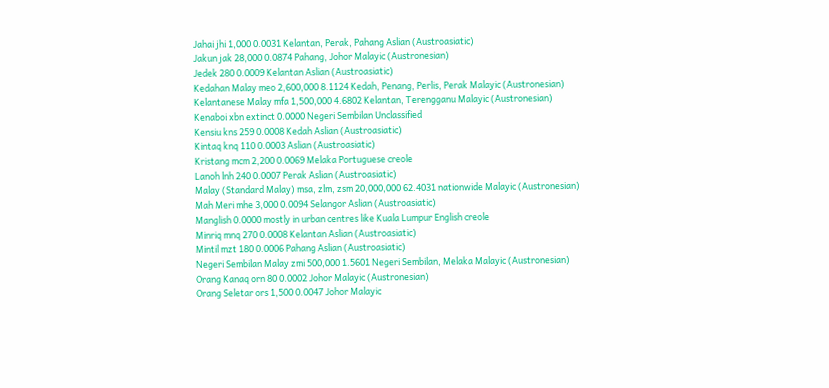Jahai jhi 1,000 0.0031 Kelantan, Perak, Pahang Aslian (Austroasiatic)
Jakun jak 28,000 0.0874 Pahang, Johor Malayic (Austronesian)
Jedek 280 0.0009 Kelantan Aslian (Austroasiatic)
Kedahan Malay meo 2,600,000 8.1124 Kedah, Penang, Perlis, Perak Malayic (Austronesian)
Kelantanese Malay mfa 1,500,000 4.6802 Kelantan, Terengganu Malayic (Austronesian)
Kenaboi xbn extinct 0.0000 Negeri Sembilan Unclassified
Kensiu kns 259 0.0008 Kedah Aslian (Austroasiatic)
Kintaq knq 110 0.0003 Aslian (Austroasiatic)
Kristang mcm 2,200 0.0069 Melaka Portuguese creole
Lanoh lnh 240 0.0007 Perak Aslian (Austroasiatic)
Malay (Standard Malay) msa, zlm, zsm 20,000,000 62.4031 nationwide Malayic (Austronesian)
Mah Meri mhe 3,000 0.0094 Selangor Aslian (Austroasiatic)
Manglish 0.0000 mostly in urban centres like Kuala Lumpur English creole
Minriq mnq 270 0.0008 Kelantan Aslian (Austroasiatic)
Mintil mzt 180 0.0006 Pahang Aslian (Austroasiatic)
Negeri Sembilan Malay zmi 500,000 1.5601 Negeri Sembilan, Melaka Malayic (Austronesian)
Orang Kanaq orn 80 0.0002 Johor Malayic (Austronesian)
Orang Seletar ors 1,500 0.0047 Johor Malayic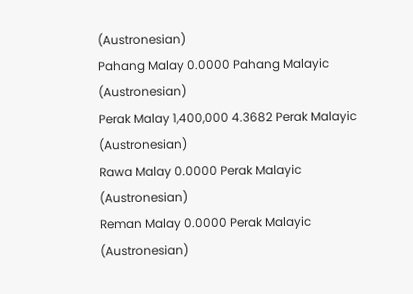(Austronesian)
Pahang Malay 0.0000 Pahang Malayic (Austronesian)
Perak Malay 1,400,000 4.3682 Perak Malayic (Austronesian)
Rawa Malay 0.0000 Perak Malayic (Austronesian)
Reman Malay 0.0000 Perak Malayic (Austronesian)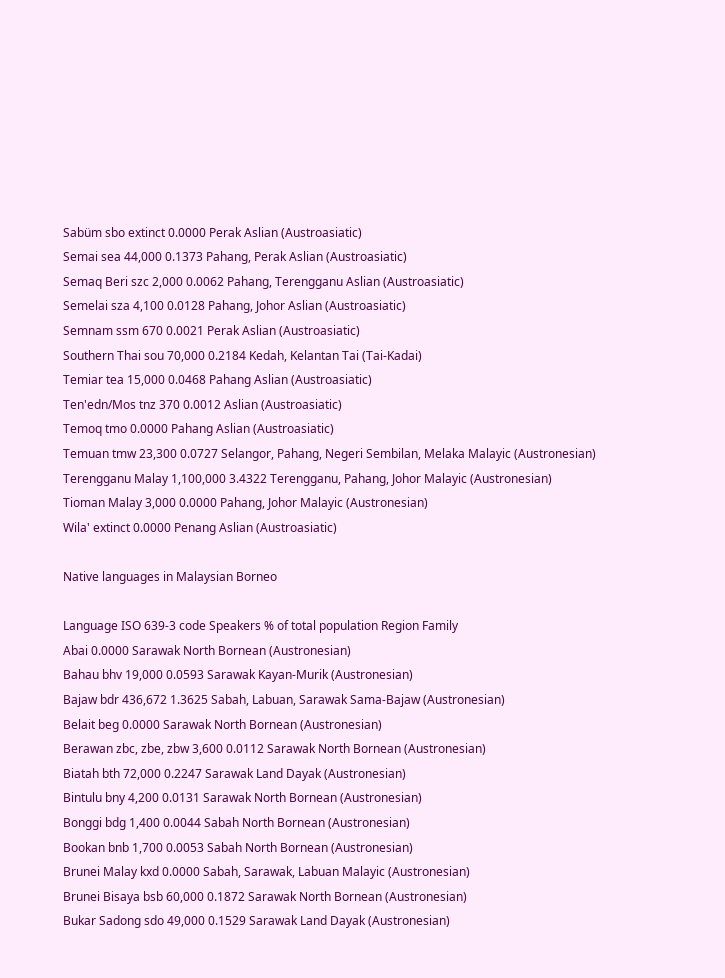Sabüm sbo extinct 0.0000 Perak Aslian (Austroasiatic)
Semai sea 44,000 0.1373 Pahang, Perak Aslian (Austroasiatic)
Semaq Beri szc 2,000 0.0062 Pahang, Terengganu Aslian (Austroasiatic)
Semelai sza 4,100 0.0128 Pahang, Johor Aslian (Austroasiatic)
Semnam ssm 670 0.0021 Perak Aslian (Austroasiatic)
Southern Thai sou 70,000 0.2184 Kedah, Kelantan Tai (Tai-Kadai)
Temiar tea 15,000 0.0468 Pahang Aslian (Austroasiatic)
Ten'edn/Mos tnz 370 0.0012 Aslian (Austroasiatic)
Temoq tmo 0.0000 Pahang Aslian (Austroasiatic)
Temuan tmw 23,300 0.0727 Selangor, Pahang, Negeri Sembilan, Melaka Malayic (Austronesian)
Terengganu Malay 1,100,000 3.4322 Terengganu, Pahang, Johor Malayic (Austronesian)
Tioman Malay 3,000 0.0000 Pahang, Johor Malayic (Austronesian)
Wila' extinct 0.0000 Penang Aslian (Austroasiatic)

Native languages in Malaysian Borneo

Language ISO 639-3 code Speakers % of total population Region Family
Abai 0.0000 Sarawak North Bornean (Austronesian)
Bahau bhv 19,000 0.0593 Sarawak Kayan-Murik (Austronesian)
Bajaw bdr 436,672 1.3625 Sabah, Labuan, Sarawak Sama-Bajaw (Austronesian)
Belait beg 0.0000 Sarawak North Bornean (Austronesian)
Berawan zbc, zbe, zbw 3,600 0.0112 Sarawak North Bornean (Austronesian)
Biatah bth 72,000 0.2247 Sarawak Land Dayak (Austronesian)
Bintulu bny 4,200 0.0131 Sarawak North Bornean (Austronesian)
Bonggi bdg 1,400 0.0044 Sabah North Bornean (Austronesian)
Bookan bnb 1,700 0.0053 Sabah North Bornean (Austronesian)
Brunei Malay kxd 0.0000 Sabah, Sarawak, Labuan Malayic (Austronesian)
Brunei Bisaya bsb 60,000 0.1872 Sarawak North Bornean (Austronesian)
Bukar Sadong sdo 49,000 0.1529 Sarawak Land Dayak (Austronesian)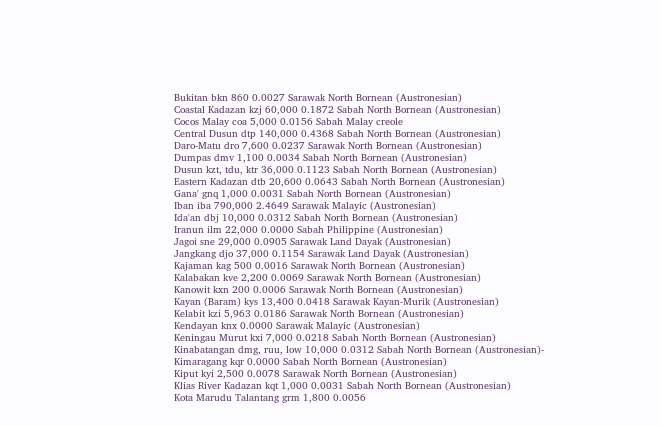Bukitan bkn 860 0.0027 Sarawak North Bornean (Austronesian)
Coastal Kadazan kzj 60,000 0.1872 Sabah North Bornean (Austronesian)
Cocos Malay coa 5,000 0.0156 Sabah Malay creole
Central Dusun dtp 140,000 0.4368 Sabah North Bornean (Austronesian)
Daro-Matu dro 7,600 0.0237 Sarawak North Bornean (Austronesian)
Dumpas dmv 1,100 0.0034 Sabah North Bornean (Austronesian)
Dusun kzt, tdu, ktr 36,000 0.1123 Sabah North Bornean (Austronesian)
Eastern Kadazan dtb 20,600 0.0643 Sabah North Bornean (Austronesian)
Gana' gnq 1,000 0.0031 Sabah North Bornean (Austronesian)
Iban iba 790,000 2.4649 Sarawak Malayic (Austronesian)
Ida'an dbj 10,000 0.0312 Sabah North Bornean (Austronesian)
Iranun ilm 22,000 0.0000 Sabah Philippine (Austronesian)
Jagoi sne 29,000 0.0905 Sarawak Land Dayak (Austronesian)
Jangkang djo 37,000 0.1154 Sarawak Land Dayak (Austronesian)
Kajaman kag 500 0.0016 Sarawak North Bornean (Austronesian)
Kalabakan kve 2,200 0.0069 Sarawak North Bornean (Austronesian)
Kanowit kxn 200 0.0006 Sarawak North Bornean (Austronesian)
Kayan (Baram) kys 13,400 0.0418 Sarawak Kayan-Murik (Austronesian)
Kelabit kzi 5,963 0.0186 Sarawak North Bornean (Austronesian)
Kendayan knx 0.0000 Sarawak Malayic (Austronesian)
Keningau Murut kxi 7,000 0.0218 Sabah North Bornean (Austronesian)
Kinabatangan dmg, ruu, low 10,000 0.0312 Sabah North Bornean (Austronesian)-
Kimaragang kqr 0.0000 Sabah North Bornean (Austronesian)
Kiput kyi 2,500 0.0078 Sarawak North Bornean (Austronesian)
Klias River Kadazan kqt 1,000 0.0031 Sabah North Bornean (Austronesian)
Kota Marudu Talantang grm 1,800 0.0056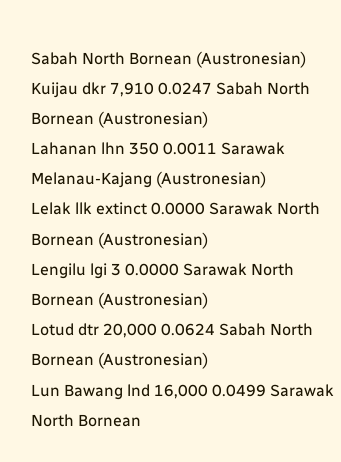Sabah North Bornean (Austronesian)
Kuijau dkr 7,910 0.0247 Sabah North Bornean (Austronesian)
Lahanan lhn 350 0.0011 Sarawak Melanau-Kajang (Austronesian)
Lelak llk extinct 0.0000 Sarawak North Bornean (Austronesian)
Lengilu lgi 3 0.0000 Sarawak North Bornean (Austronesian)
Lotud dtr 20,000 0.0624 Sabah North Bornean (Austronesian)
Lun Bawang lnd 16,000 0.0499 Sarawak North Bornean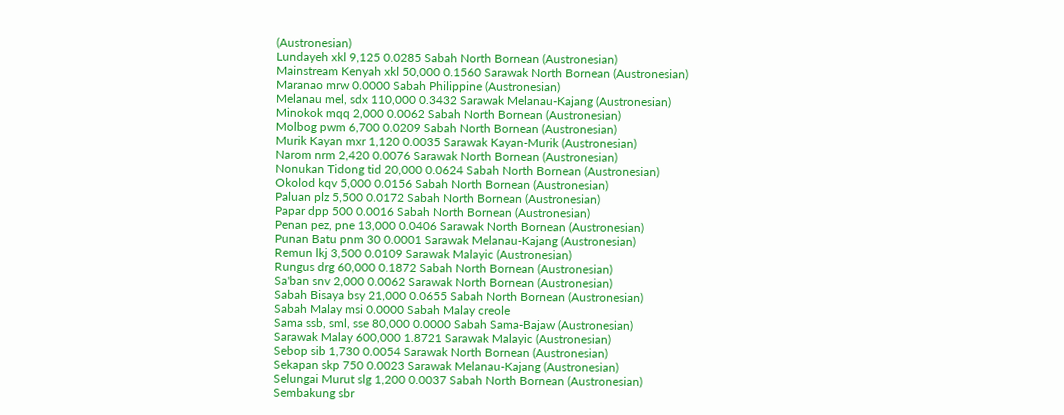(Austronesian)
Lundayeh xkl 9,125 0.0285 Sabah North Bornean (Austronesian)
Mainstream Kenyah xkl 50,000 0.1560 Sarawak North Bornean (Austronesian)
Maranao mrw 0.0000 Sabah Philippine (Austronesian)
Melanau mel, sdx 110,000 0.3432 Sarawak Melanau-Kajang (Austronesian)
Minokok mqq 2,000 0.0062 Sabah North Bornean (Austronesian)
Molbog pwm 6,700 0.0209 Sabah North Bornean (Austronesian)
Murik Kayan mxr 1,120 0.0035 Sarawak Kayan-Murik (Austronesian)
Narom nrm 2,420 0.0076 Sarawak North Bornean (Austronesian)
Nonukan Tidong tid 20,000 0.0624 Sabah North Bornean (Austronesian)
Okolod kqv 5,000 0.0156 Sabah North Bornean (Austronesian)
Paluan plz 5,500 0.0172 Sabah North Bornean (Austronesian)
Papar dpp 500 0.0016 Sabah North Bornean (Austronesian)
Penan pez, pne 13,000 0.0406 Sarawak North Bornean (Austronesian)
Punan Batu pnm 30 0.0001 Sarawak Melanau-Kajang (Austronesian)
Remun lkj 3,500 0.0109 Sarawak Malayic (Austronesian)
Rungus drg 60,000 0.1872 Sabah North Bornean (Austronesian)
Sa'ban snv 2,000 0.0062 Sarawak North Bornean (Austronesian)
Sabah Bisaya bsy 21,000 0.0655 Sabah North Bornean (Austronesian)
Sabah Malay msi 0.0000 Sabah Malay creole
Sama ssb, sml, sse 80,000 0.0000 Sabah Sama-Bajaw (Austronesian)
Sarawak Malay 600,000 1.8721 Sarawak Malayic (Austronesian)
Sebop sib 1,730 0.0054 Sarawak North Bornean (Austronesian)
Sekapan skp 750 0.0023 Sarawak Melanau-Kajang (Austronesian)
Selungai Murut slg 1,200 0.0037 Sabah North Bornean (Austronesian)
Sembakung sbr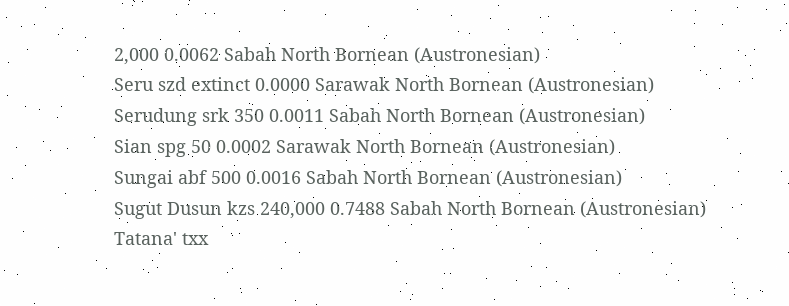2,000 0.0062 Sabah North Bornean (Austronesian)
Seru szd extinct 0.0000 Sarawak North Bornean (Austronesian)
Serudung srk 350 0.0011 Sabah North Bornean (Austronesian)
Sian spg 50 0.0002 Sarawak North Bornean (Austronesian)
Sungai abf 500 0.0016 Sabah North Bornean (Austronesian)
Sugut Dusun kzs 240,000 0.7488 Sabah North Bornean (Austronesian)
Tatana' txx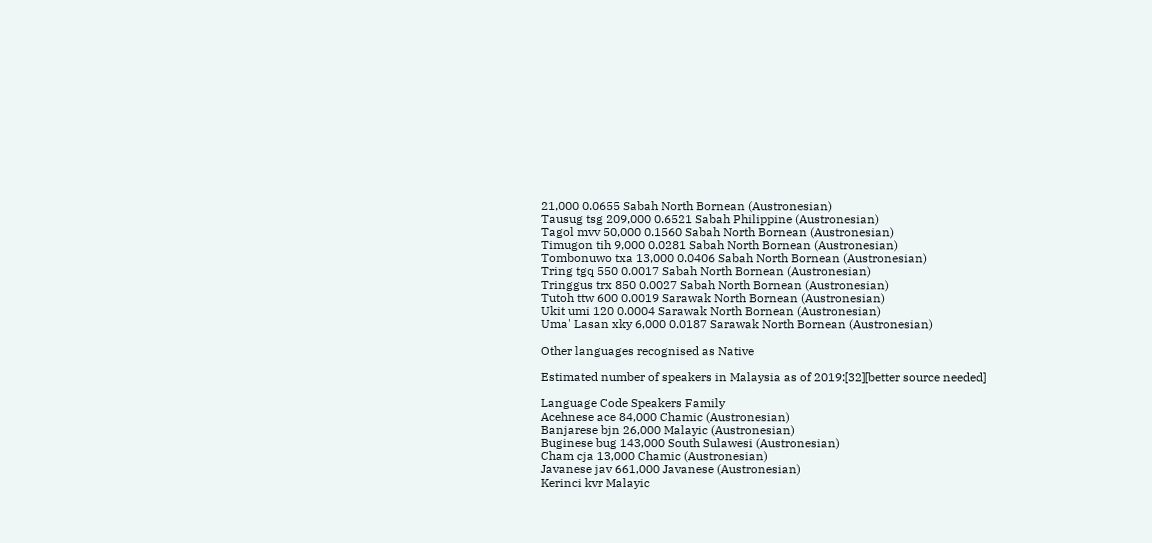21,000 0.0655 Sabah North Bornean (Austronesian)
Tausug tsg 209,000 0.6521 Sabah Philippine (Austronesian)
Tagol mvv 50,000 0.1560 Sabah North Bornean (Austronesian)
Timugon tih 9,000 0.0281 Sabah North Bornean (Austronesian)
Tombonuwo txa 13,000 0.0406 Sabah North Bornean (Austronesian)
Tring tgq 550 0.0017 Sabah North Bornean (Austronesian)
Tringgus trx 850 0.0027 Sabah North Bornean (Austronesian)
Tutoh ttw 600 0.0019 Sarawak North Bornean (Austronesian)
Ukit umi 120 0.0004 Sarawak North Bornean (Austronesian)
Uma' Lasan xky 6,000 0.0187 Sarawak North Bornean (Austronesian)

Other languages recognised as Native

Estimated number of speakers in Malaysia as of 2019:[32][better source needed]

Language Code Speakers Family
Acehnese ace 84,000 Chamic (Austronesian)
Banjarese bjn 26,000 Malayic (Austronesian)
Buginese bug 143,000 South Sulawesi (Austronesian)
Cham cja 13,000 Chamic (Austronesian)
Javanese jav 661,000 Javanese (Austronesian)
Kerinci kvr Malayic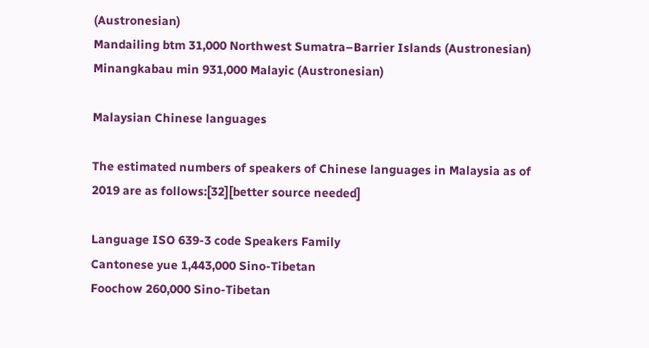(Austronesian)
Mandailing btm 31,000 Northwest Sumatra–Barrier Islands (Austronesian)
Minangkabau min 931,000 Malayic (Austronesian)

Malaysian Chinese languages

The estimated numbers of speakers of Chinese languages in Malaysia as of 2019 are as follows:[32][better source needed]

Language ISO 639-3 code Speakers Family
Cantonese yue 1,443,000 Sino-Tibetan
Foochow 260,000 Sino-Tibetan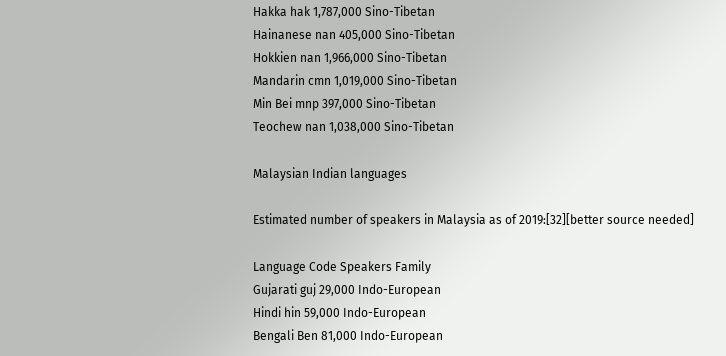Hakka hak 1,787,000 Sino-Tibetan
Hainanese nan 405,000 Sino-Tibetan
Hokkien nan 1,966,000 Sino-Tibetan
Mandarin cmn 1,019,000 Sino-Tibetan
Min Bei mnp 397,000 Sino-Tibetan
Teochew nan 1,038,000 Sino-Tibetan

Malaysian Indian languages

Estimated number of speakers in Malaysia as of 2019:[32][better source needed]

Language Code Speakers Family
Gujarati guj 29,000 Indo-European
Hindi hin 59,000 Indo-European
Bengali Ben 81,000 Indo-European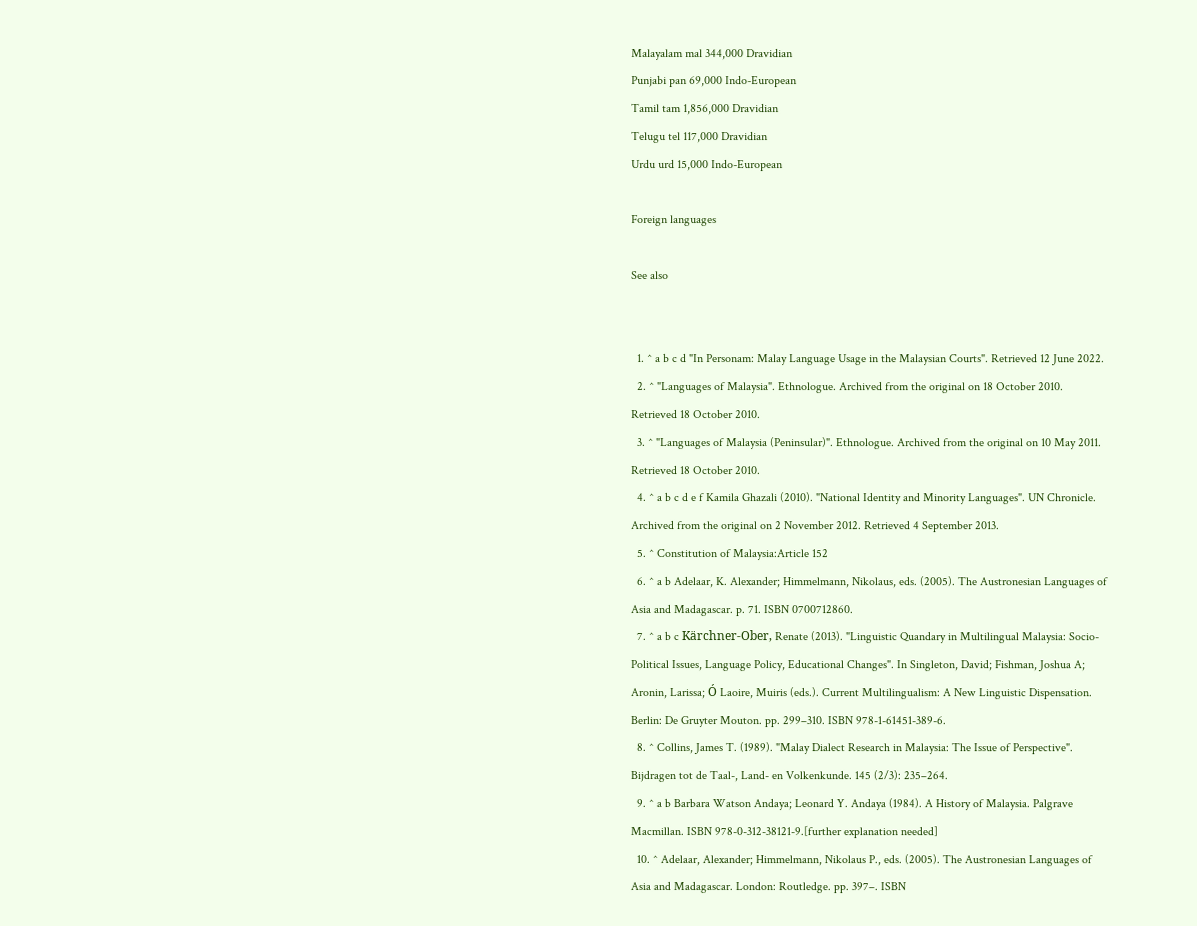Malayalam mal 344,000 Dravidian
Punjabi pan 69,000 Indo-European
Tamil tam 1,856,000 Dravidian
Telugu tel 117,000 Dravidian
Urdu urd 15,000 Indo-European

Foreign languages

See also


  1. ^ a b c d "In Personam: Malay Language Usage in the Malaysian Courts". Retrieved 12 June 2022.
  2. ^ "Languages of Malaysia". Ethnologue. Archived from the original on 18 October 2010. Retrieved 18 October 2010.
  3. ^ "Languages of Malaysia (Peninsular)". Ethnologue. Archived from the original on 10 May 2011. Retrieved 18 October 2010.
  4. ^ a b c d e f Kamila Ghazali (2010). "National Identity and Minority Languages". UN Chronicle. Archived from the original on 2 November 2012. Retrieved 4 September 2013.
  5. ^ Constitution of Malaysia:Article 152
  6. ^ a b Adelaar, K. Alexander; Himmelmann, Nikolaus, eds. (2005). The Austronesian Languages of Asia and Madagascar. p. 71. ISBN 0700712860.
  7. ^ a b c Kärchner-Ober, Renate (2013). "Linguistic Quandary in Multilingual Malaysia: Socio-Political Issues, Language Policy, Educational Changes". In Singleton, David; Fishman, Joshua A; Aronin, Larissa; Ó Laoire, Muiris (eds.). Current Multilingualism: A New Linguistic Dispensation. Berlin: De Gruyter Mouton. pp. 299–310. ISBN 978-1-61451-389-6.
  8. ^ Collins, James T. (1989). "Malay Dialect Research in Malaysia: The Issue of Perspective". Bijdragen tot de Taal-, Land- en Volkenkunde. 145 (2/3): 235–264.
  9. ^ a b Barbara Watson Andaya; Leonard Y. Andaya (1984). A History of Malaysia. Palgrave Macmillan. ISBN 978-0-312-38121-9.[further explanation needed]
  10. ^ Adelaar, Alexander; Himmelmann, Nikolaus P., eds. (2005). The Austronesian Languages of Asia and Madagascar. London: Routledge. pp. 397–. ISBN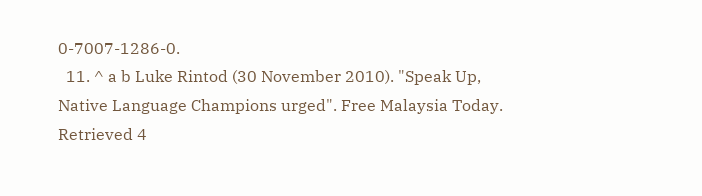0-7007-1286-0.
  11. ^ a b Luke Rintod (30 November 2010). "Speak Up, Native Language Champions urged". Free Malaysia Today. Retrieved 4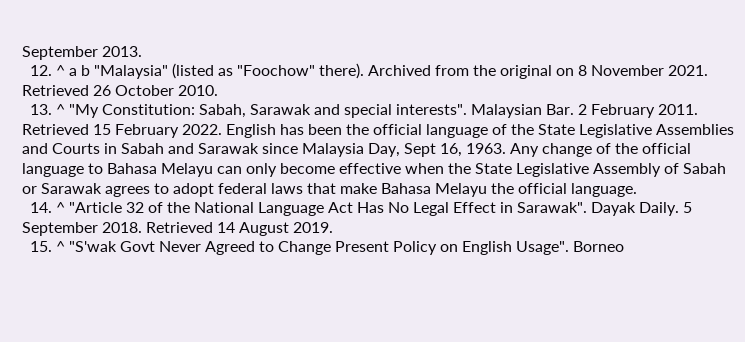September 2013.
  12. ^ a b "Malaysia" (listed as "Foochow" there). Archived from the original on 8 November 2021. Retrieved 26 October 2010.
  13. ^ "My Constitution: Sabah, Sarawak and special interests". Malaysian Bar. 2 February 2011. Retrieved 15 February 2022. English has been the official language of the State Legislative Assemblies and Courts in Sabah and Sarawak since Malaysia Day, Sept 16, 1963. Any change of the official language to Bahasa Melayu can only become effective when the State Legislative Assembly of Sabah or Sarawak agrees to adopt federal laws that make Bahasa Melayu the official language.
  14. ^ "Article 32 of the National Language Act Has No Legal Effect in Sarawak". Dayak Daily. 5 September 2018. Retrieved 14 August 2019.
  15. ^ "S'wak Govt Never Agreed to Change Present Policy on English Usage". Borneo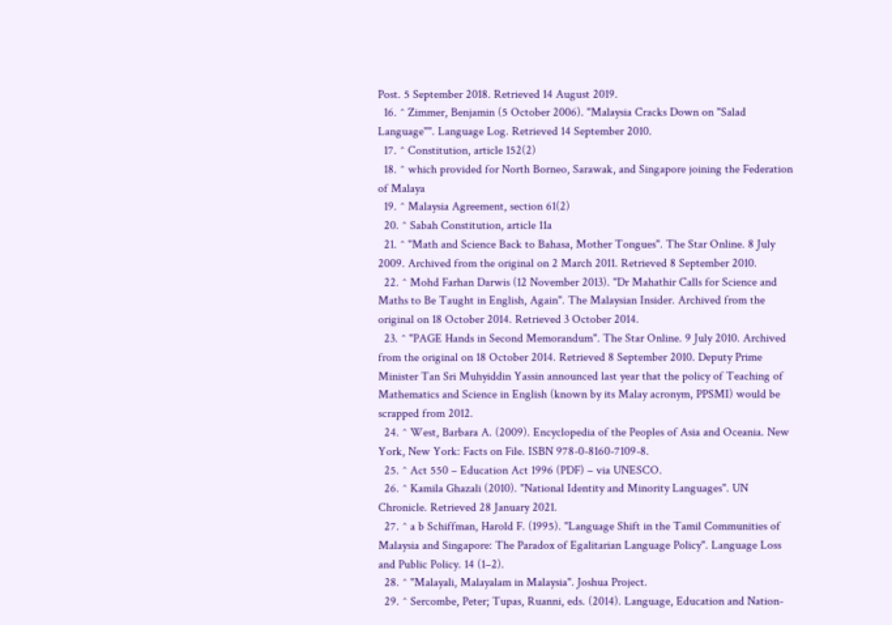Post. 5 September 2018. Retrieved 14 August 2019.
  16. ^ Zimmer, Benjamin (5 October 2006). "Malaysia Cracks Down on "Salad Language"". Language Log. Retrieved 14 September 2010.
  17. ^ Constitution, article 152(2)
  18. ^ which provided for North Borneo, Sarawak, and Singapore joining the Federation of Malaya
  19. ^ Malaysia Agreement, section 61(2)
  20. ^ Sabah Constitution, article 11a
  21. ^ "Math and Science Back to Bahasa, Mother Tongues". The Star Online. 8 July 2009. Archived from the original on 2 March 2011. Retrieved 8 September 2010.
  22. ^ Mohd Farhan Darwis (12 November 2013). "Dr Mahathir Calls for Science and Maths to Be Taught in English, Again". The Malaysian Insider. Archived from the original on 18 October 2014. Retrieved 3 October 2014.
  23. ^ "PAGE Hands in Second Memorandum". The Star Online. 9 July 2010. Archived from the original on 18 October 2014. Retrieved 8 September 2010. Deputy Prime Minister Tan Sri Muhyiddin Yassin announced last year that the policy of Teaching of Mathematics and Science in English (known by its Malay acronym, PPSMI) would be scrapped from 2012.
  24. ^ West, Barbara A. (2009). Encyclopedia of the Peoples of Asia and Oceania. New York, New York: Facts on File. ISBN 978-0-8160-7109-8.
  25. ^ Act 550 – Education Act 1996 (PDF) – via UNESCO.
  26. ^ Kamila Ghazali (2010). "National Identity and Minority Languages". UN Chronicle. Retrieved 28 January 2021.
  27. ^ a b Schiffman, Harold F. (1995). "Language Shift in the Tamil Communities of Malaysia and Singapore: The Paradox of Egalitarian Language Policy". Language Loss and Public Policy. 14 (1–2).
  28. ^ "Malayali, Malayalam in Malaysia". Joshua Project.
  29. ^ Sercombe, Peter; Tupas, Ruanni, eds. (2014). Language, Education and Nation-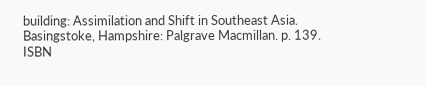building: Assimilation and Shift in Southeast Asia. Basingstoke, Hampshire: Palgrave Macmillan. p. 139. ISBN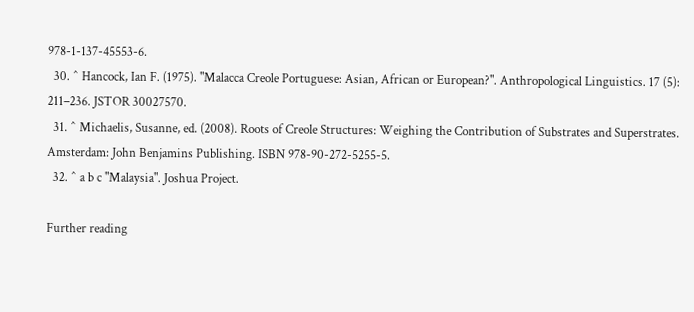978-1-137-45553-6.
  30. ^ Hancock, Ian F. (1975). "Malacca Creole Portuguese: Asian, African or European?". Anthropological Linguistics. 17 (5): 211–236. JSTOR 30027570.
  31. ^ Michaelis, Susanne, ed. (2008). Roots of Creole Structures: Weighing the Contribution of Substrates and Superstrates. Amsterdam: John Benjamins Publishing. ISBN 978-90-272-5255-5.
  32. ^ a b c "Malaysia". Joshua Project.

Further reading